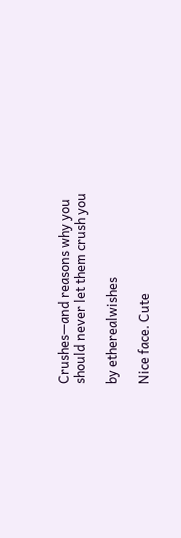Crushes—and reasons why you should never let them crush you

by etherealwishes

Nice face. Cute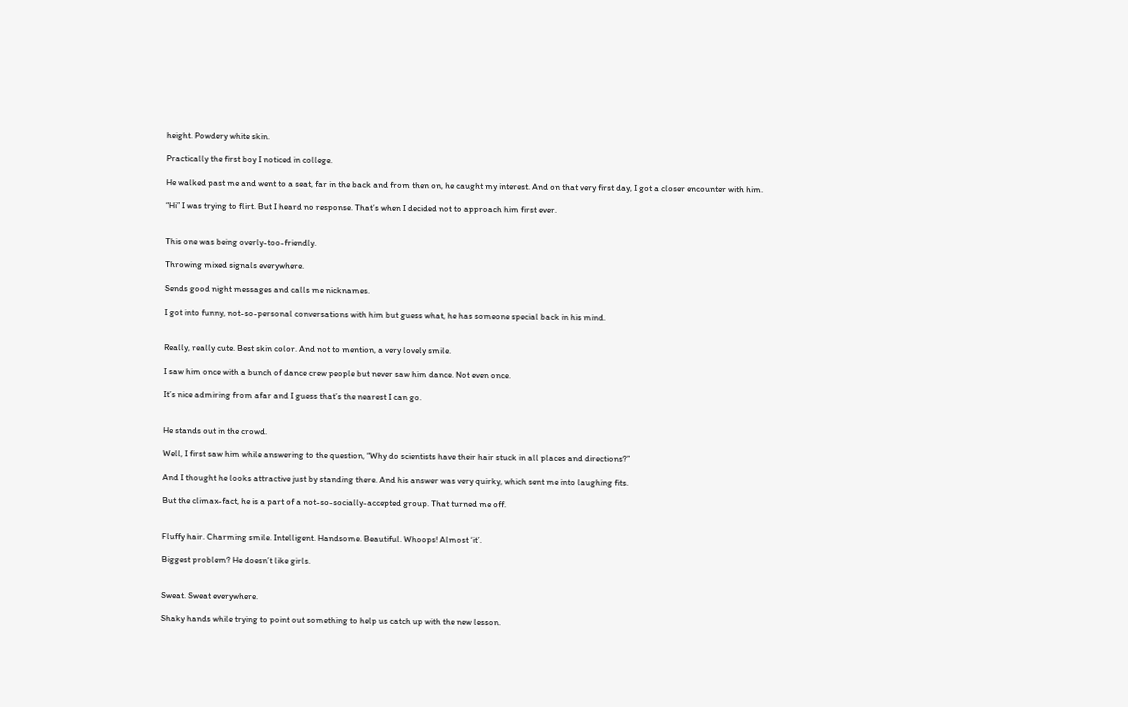height. Powdery white skin.

Practically the first boy I noticed in college.

He walked past me and went to a seat, far in the back and from then on, he caught my interest. And on that very first day, I got a closer encounter with him.

“Hi” I was trying to flirt. But I heard no response. That’s when I decided not to approach him first ever.


This one was being overly-too-friendly.

Throwing mixed signals everywhere.

Sends good night messages and calls me nicknames.

I got into funny, not-so-personal conversations with him but guess what, he has someone special back in his mind.


Really, really cute. Best skin color. And not to mention, a very lovely smile.

I saw him once with a bunch of dance crew people but never saw him dance. Not even once.

It’s nice admiring from afar and I guess that’s the nearest I can go.


He stands out in the crowd.

Well, I first saw him while answering to the question, “Why do scientists have their hair stuck in all places and directions?”

And I thought he looks attractive just by standing there. And his answer was very quirky, which sent me into laughing fits.

But the climax-fact, he is a part of a not-so-socially-accepted group. That turned me off.


Fluffy hair. Charming smile. Intelligent. Handsome. Beautiful. Whoops! Almost ‘it’.

Biggest problem? He doesn’t like girls.


Sweat. Sweat everywhere.

Shaky hands while trying to point out something to help us catch up with the new lesson.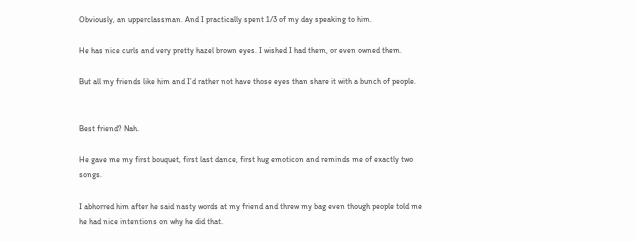Obviously, an upperclassman. And I practically spent 1/3 of my day speaking to him.

He has nice curls and very pretty hazel brown eyes. I wished I had them, or even owned them.

But all my friends like him and I’d rather not have those eyes than share it with a bunch of people.


Best friend? Nah.

He gave me my first bouquet, first last dance, first hug emoticon and reminds me of exactly two songs.

I abhorred him after he said nasty words at my friend and threw my bag even though people told me he had nice intentions on why he did that.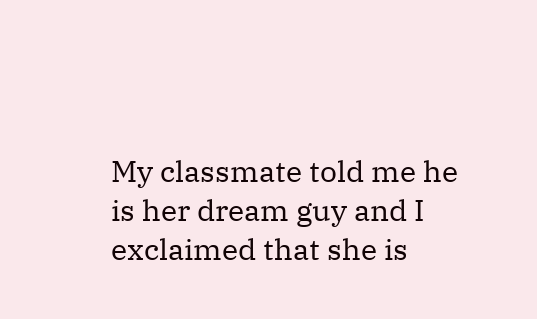My classmate told me he is her dream guy and I exclaimed that she is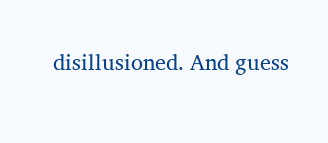disillusioned. And guess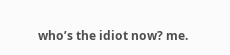who’s the idiot now? me.